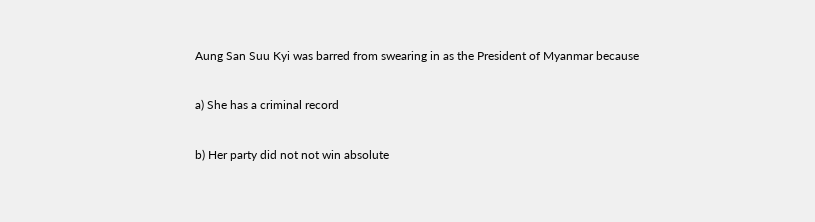Aung San Suu Kyi was barred from swearing in as the President of Myanmar because

a) She has a criminal record

b) Her party did not not win absolute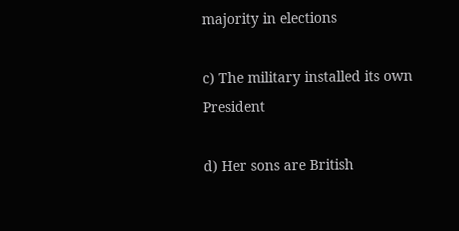majority in elections

c) The military installed its own President

d) Her sons are British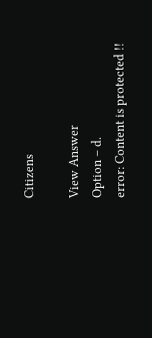Citizens

View Answer
Option – d.
error: Content is protected !!